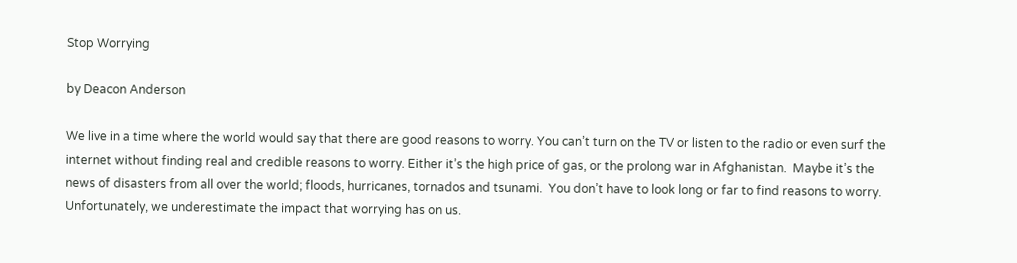Stop Worrying

by Deacon Anderson

We live in a time where the world would say that there are good reasons to worry. You can’t turn on the TV or listen to the radio or even surf the internet without finding real and credible reasons to worry. Either it’s the high price of gas, or the prolong war in Afghanistan.  Maybe it’s the news of disasters from all over the world; floods, hurricanes, tornados and tsunami.  You don’t have to look long or far to find reasons to worry.   Unfortunately, we underestimate the impact that worrying has on us.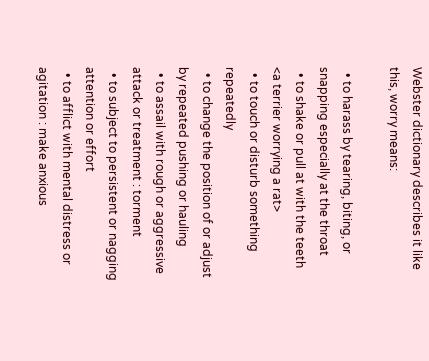Webster dictionary describes it like this, worry means:

  • to harass by tearing, biting, or snapping especially at the throat
  • to shake or pull at with the teeth <a terrier worrying a rat>
  • to touch or disturb something repeatedly
  • to change the position of or adjust by repeated pushing or hauling
  • to assail with rough or aggressive attack or treatment : torment
  • to subject to persistent or nagging attention or effort
  • to afflict with mental distress or agitation : make anxious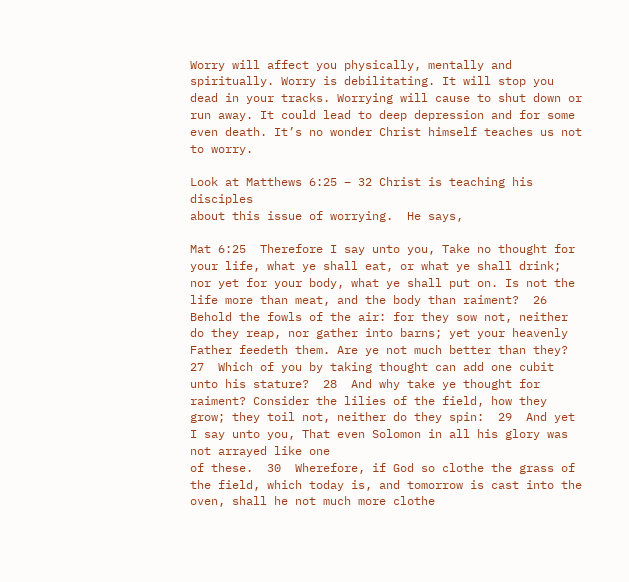Worry will affect you physically, mentally and spiritually. Worry is debilitating. It will stop you dead in your tracks. Worrying will cause to shut down or run away. It could lead to deep depression and for some
even death. It’s no wonder Christ himself teaches us not to worry.

Look at Matthews 6:25 – 32 Christ is teaching his disciples
about this issue of worrying.  He says,

Mat 6:25  Therefore I say unto you, Take no thought for your life, what ye shall eat, or what ye shall drink; nor yet for your body, what ye shall put on. Is not the life more than meat, and the body than raiment?  26  Behold the fowls of the air: for they sow not, neither do they reap, nor gather into barns; yet your heavenly Father feedeth them. Are ye not much better than they?  27  Which of you by taking thought can add one cubit unto his stature?  28  And why take ye thought for raiment? Consider the lilies of the field, how they grow; they toil not, neither do they spin:  29  And yet I say unto you, That even Solomon in all his glory was not arrayed like one
of these.  30  Wherefore, if God so clothe the grass of the field, which today is, and tomorrow is cast into the oven, shall he not much more clothe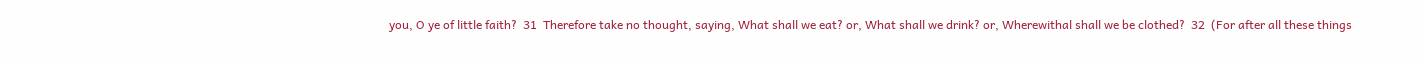you, O ye of little faith?  31  Therefore take no thought, saying, What shall we eat? or, What shall we drink? or, Wherewithal shall we be clothed?  32  (For after all these things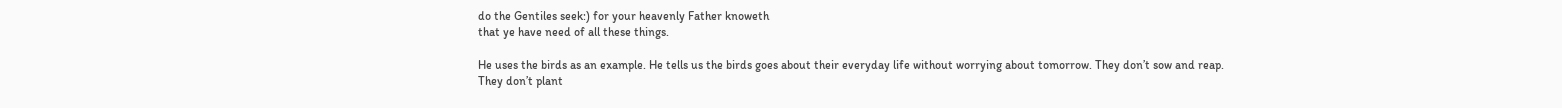do the Gentiles seek:) for your heavenly Father knoweth
that ye have need of all these things.

He uses the birds as an example. He tells us the birds goes about their everyday life without worrying about tomorrow. They don’t sow and reap.
They don’t plant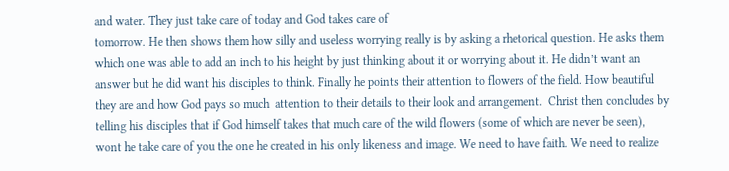and water. They just take care of today and God takes care of
tomorrow. He then shows them how silly and useless worrying really is by asking a rhetorical question. He asks them which one was able to add an inch to his height by just thinking about it or worrying about it. He didn’t want an answer but he did want his disciples to think. Finally he points their attention to flowers of the field. How beautiful they are and how God pays so much  attention to their details to their look and arrangement.  Christ then concludes by telling his disciples that if God himself takes that much care of the wild flowers (some of which are never be seen), wont he take care of you the one he created in his only likeness and image. We need to have faith. We need to realize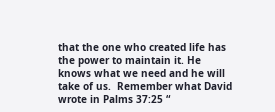that the one who created life has the power to maintain it. He knows what we need and he will take of us.  Remember what David wrote in Palms 37:25 “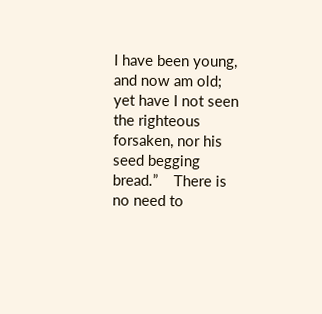I have been young, and now am old; yet have I not seen the righteous forsaken, nor his seed begging bread.”    There is no need to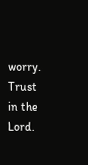worry. Trust in the Lord.